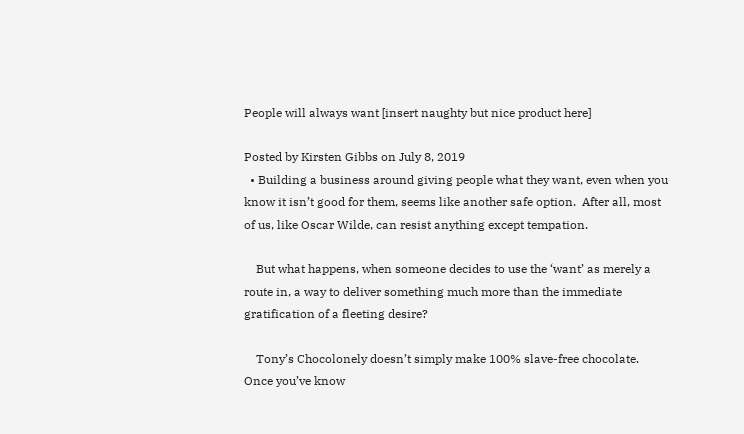People will always want [insert naughty but nice product here]

Posted by Kirsten Gibbs on July 8, 2019
  • Building a business around giving people what they want, even when you know it isn’t good for them, seems like another safe option.  After all, most of us, like Oscar Wilde, can resist anything except tempation.

    But what happens, when someone decides to use the ‘want’ as merely a route in, a way to deliver something much more than the immediate gratification of a fleeting desire?

    Tony’s Chocolonely doesn’t simply make 100% slave-free chocolate.   Once you’ve know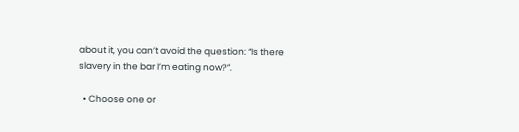about it, you can’t avoid the question: “Is there slavery in the bar I’m eating now?”.

  • Choose one or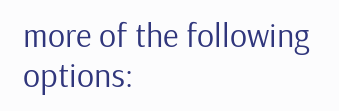more of the following options: